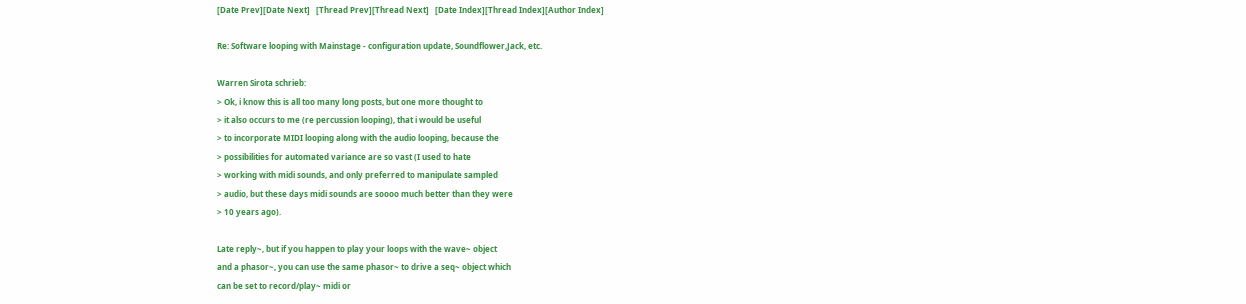[Date Prev][Date Next]   [Thread Prev][Thread Next]   [Date Index][Thread Index][Author Index]

Re: Software looping with Mainstage - configuration update, Soundflower,Jack, etc.

Warren Sirota schrieb:
> Ok, i know this is all too many long posts, but one more thought to
> it also occurs to me (re percussion looping), that i would be useful
> to incorporate MIDI looping along with the audio looping, because the
> possibilities for automated variance are so vast (I used to hate
> working with midi sounds, and only preferred to manipulate sampled
> audio, but these days midi sounds are soooo much better than they were
> 10 years ago).

Late reply~, but if you happen to play your loops with the wave~ object
and a phasor~, you can use the same phasor~ to drive a seq~ object which
can be set to record/play~ midi or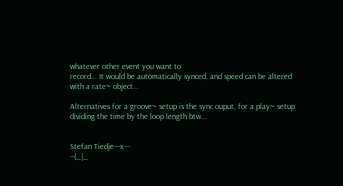whatever other event you want to
record... It would be automatically synced, and speed can be altered
with a rate~ object...

Alternatives for a groove~ setup is the sync ouput, for a play~ setup
dividing the time by the loop length btw...


Stefan Tiedje---x---
--(_|_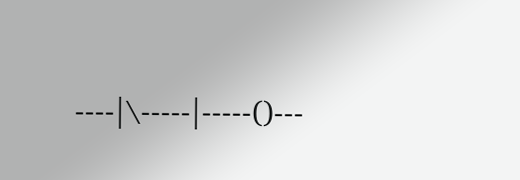----|\-----|-----()---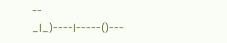-- _|_)----|-----()---